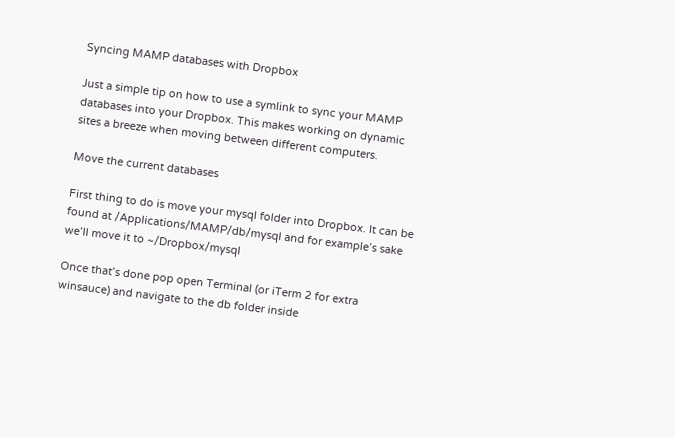Syncing MAMP databases with Dropbox

Just a simple tip on how to use a symlink to sync your MAMP databases into your Dropbox. This makes working on dynamic sites a breeze when moving between different computers.

Move the current databases

First thing to do is move your mysql folder into Dropbox. It can be found at /Applications/MAMP/db/mysql and for example’s sake we’ll move it to ~/Dropbox/mysql

Once that’s done pop open Terminal (or iTerm 2 for extra winsauce) and navigate to the db folder inside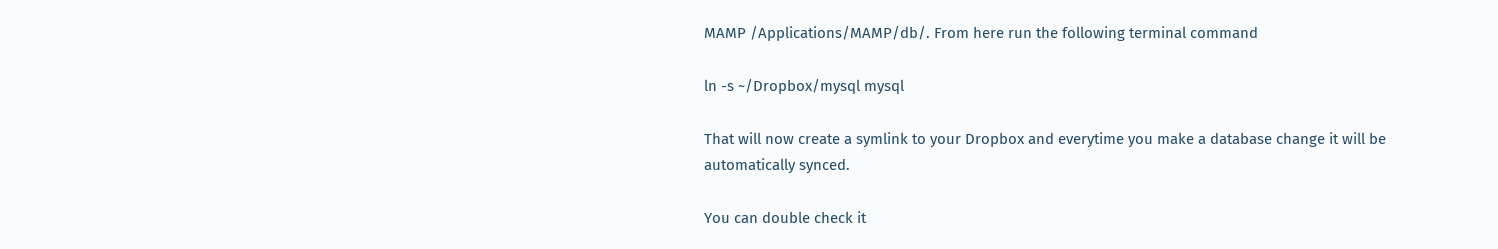MAMP /Applications/MAMP/db/. From here run the following terminal command

ln -s ~/Dropbox/mysql mysql

That will now create a symlink to your Dropbox and everytime you make a database change it will be automatically synced.

You can double check it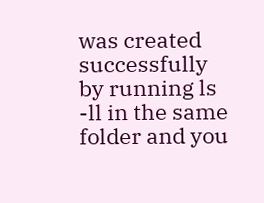was created successfully by running ls -ll in the same folder and you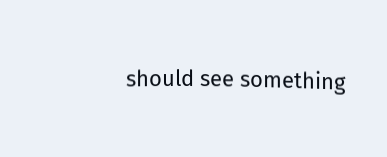should see something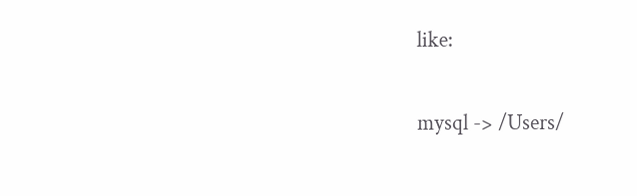like:

mysql -> /Users/